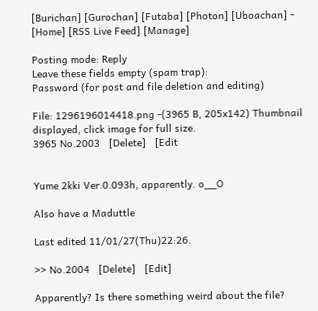[Burichan] [Gurochan] [Futaba] [Photon] [Uboachan] - [Home] [RSS Live Feed] [Manage]

Posting mode: Reply
Leave these fields empty (spam trap):
Password (for post and file deletion and editing)

File: 1296196014418.png -(3965 B, 205x142) Thumbnail displayed, click image for full size.
3965 No.2003   [Delete]   [Edit


Yume 2kki Ver.0.093h, apparently. o__O

Also have a Maduttle

Last edited 11/01/27(Thu)22:26.

>> No.2004   [Delete]   [Edit]

Apparently? Is there something weird about the file?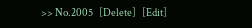>> No.2005   [Delete]   [Edit]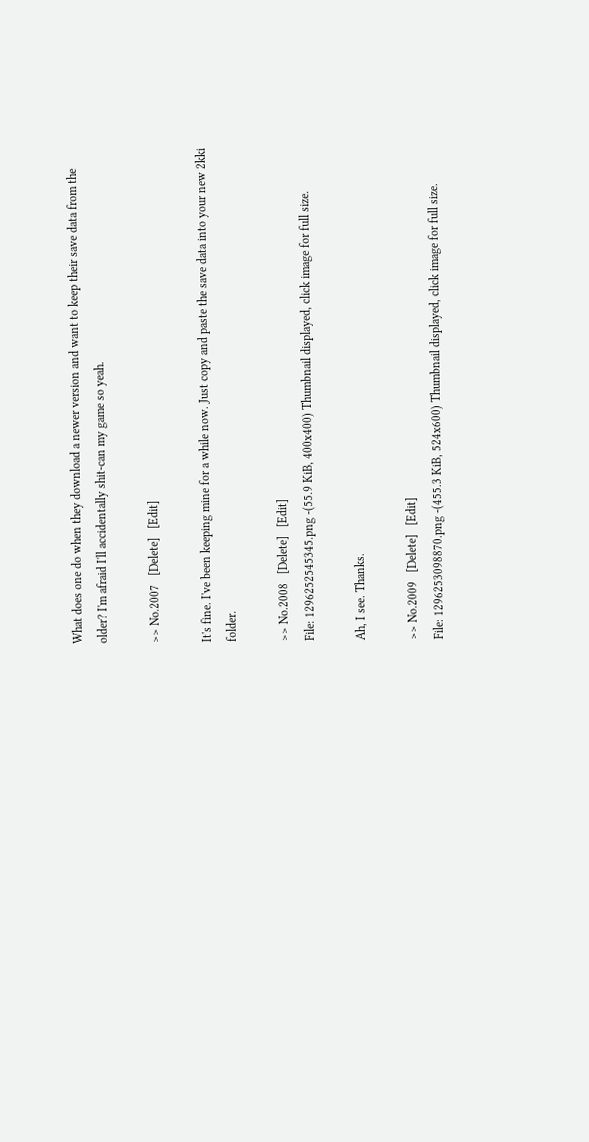What does one do when they download a newer version and want to keep their save data from the older? I'm afraid I'll accidentally shit-can my game so yeah.

>> No.2007   [Delete]   [Edit]

It's fine. I've been keeping mine for a while now. Just copy and paste the save data into your new 2kki folder.

>> No.2008   [Delete]   [Edit]
File: 1296252545345.png -(55.9 KiB, 400x400) Thumbnail displayed, click image for full size.

Ah, I see. Thanks.

>> No.2009   [Delete]   [Edit]
File: 1296253098870.png -(455.3 KiB, 524x600) Thumbnail displayed, click image for full size.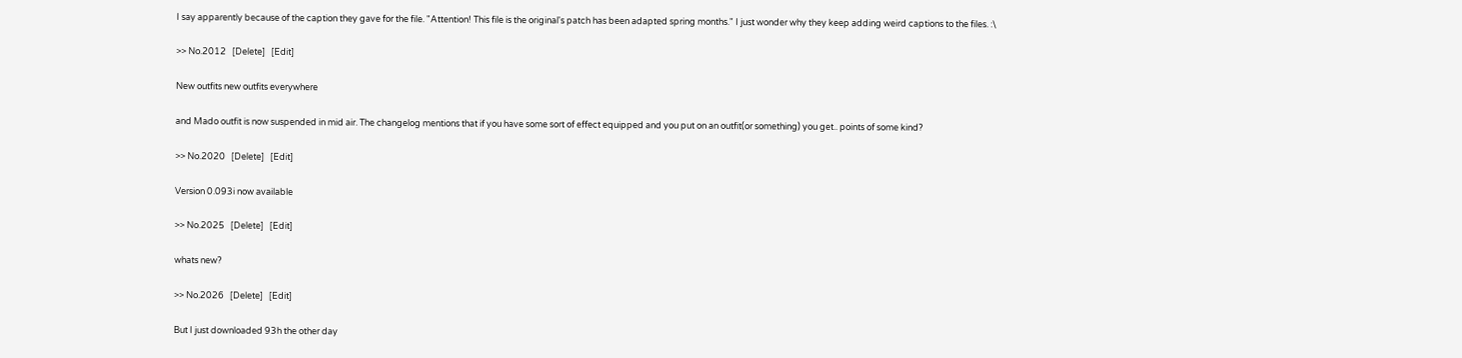I say apparently because of the caption they gave for the file. "Attention! This file is the original's patch has been adapted spring months." I just wonder why they keep adding weird captions to the files. :\

>> No.2012   [Delete]   [Edit]

New outfits new outfits everywhere

and Mado outfit is now suspended in mid air. The changelog mentions that if you have some sort of effect equipped and you put on an outfit(or something) you get.. points of some kind?

>> No.2020   [Delete]   [Edit]

Version 0.093i now available

>> No.2025   [Delete]   [Edit]

whats new?

>> No.2026   [Delete]   [Edit]

But I just downloaded 93h the other day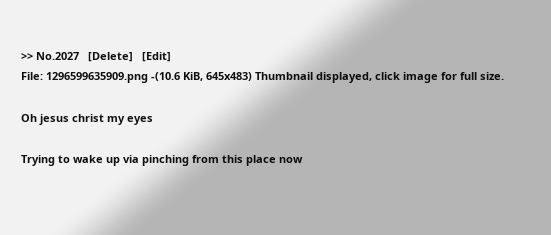>> No.2027   [Delete]   [Edit]
File: 1296599635909.png -(10.6 KiB, 645x483) Thumbnail displayed, click image for full size.

Oh jesus christ my eyes

Trying to wake up via pinching from this place now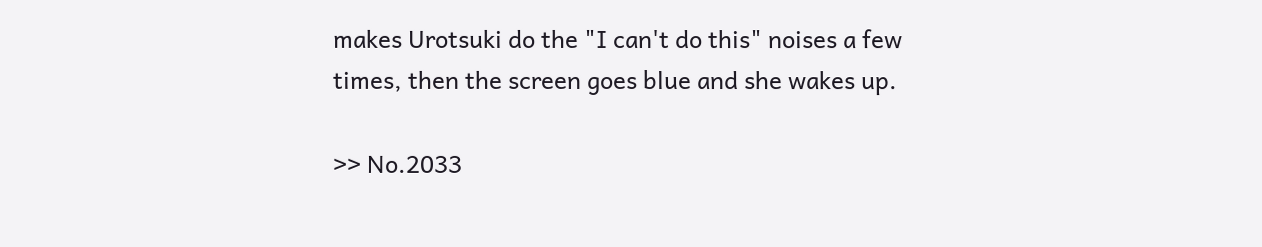makes Urotsuki do the "I can't do this" noises a few times, then the screen goes blue and she wakes up.

>> No.2033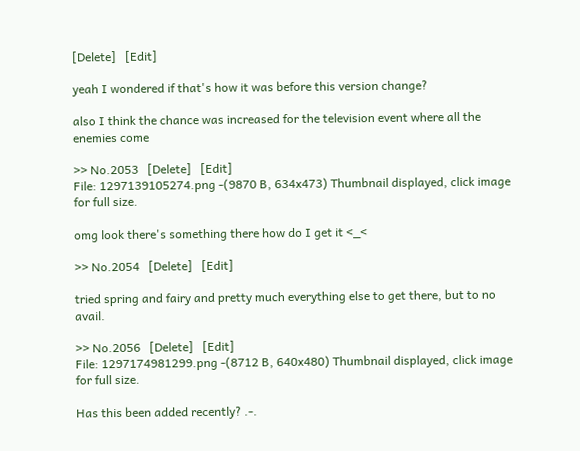[Delete]   [Edit]

yeah I wondered if that's how it was before this version change?

also I think the chance was increased for the television event where all the enemies come

>> No.2053   [Delete]   [Edit]
File: 1297139105274.png -(9870 B, 634x473) Thumbnail displayed, click image for full size.

omg look there's something there how do I get it <_<

>> No.2054   [Delete]   [Edit]

tried spring and fairy and pretty much everything else to get there, but to no avail.

>> No.2056   [Delete]   [Edit]
File: 1297174981299.png -(8712 B, 640x480) Thumbnail displayed, click image for full size.

Has this been added recently? .-.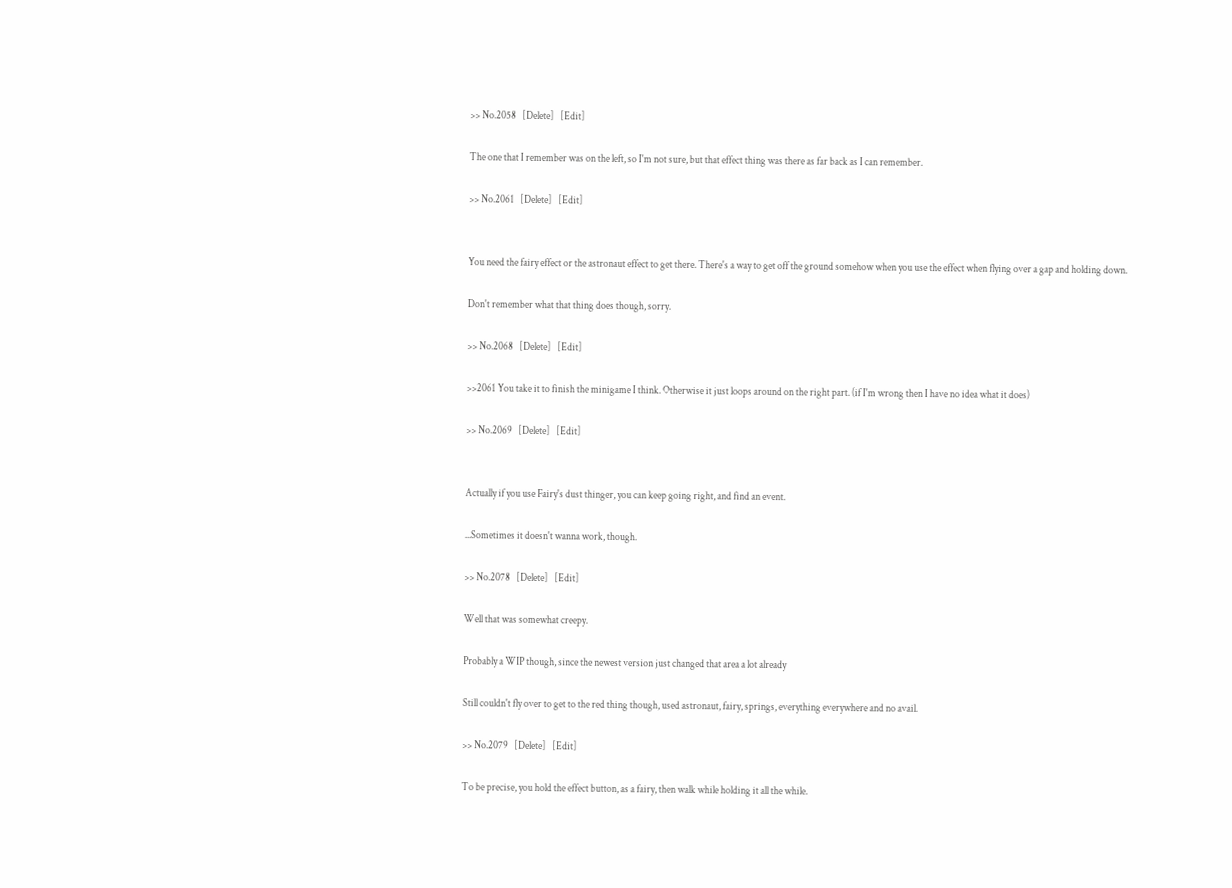>> No.2058   [Delete]   [Edit]

The one that I remember was on the left, so I'm not sure, but that effect thing was there as far back as I can remember.

>> No.2061   [Delete]   [Edit]


You need the fairy effect or the astronaut effect to get there. There's a way to get off the ground somehow when you use the effect when flying over a gap and holding down.

Don't remember what that thing does though, sorry.

>> No.2068   [Delete]   [Edit]

>>2061 You take it to finish the minigame I think. Otherwise it just loops around on the right part. (if I'm wrong then I have no idea what it does)

>> No.2069   [Delete]   [Edit]


Actually if you use Fairy's dust thinger, you can keep going right, and find an event.

...Sometimes it doesn't wanna work, though.

>> No.2078   [Delete]   [Edit]

Well that was somewhat creepy.

Probably a WIP though, since the newest version just changed that area a lot already

Still couldn't fly over to get to the red thing though, used astronaut, fairy, springs, everything everywhere and no avail.

>> No.2079   [Delete]   [Edit]

To be precise, you hold the effect button, as a fairy, then walk while holding it all the while.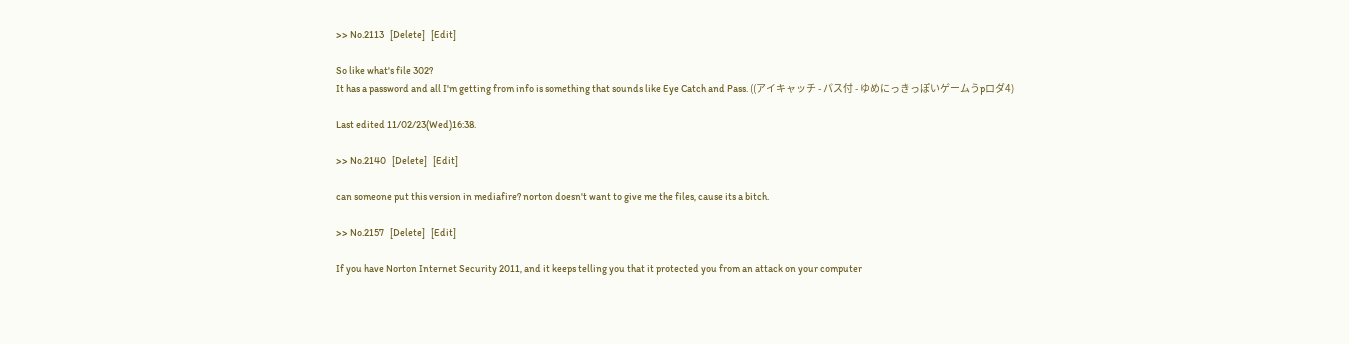>> No.2113   [Delete]   [Edit]

So like what's file 302?
It has a password and all I'm getting from info is something that sounds like Eye Catch and Pass. ((アイキャッチ - パス付 - ゆめにっきっぽいゲームうpロダ4)

Last edited 11/02/23(Wed)16:38.

>> No.2140   [Delete]   [Edit]

can someone put this version in mediafire? norton doesn't want to give me the files, cause its a bitch.

>> No.2157   [Delete]   [Edit]

If you have Norton Internet Security 2011, and it keeps telling you that it protected you from an attack on your computer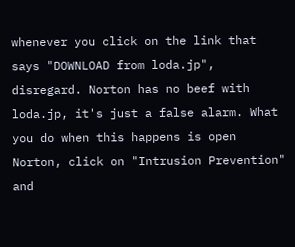whenever you click on the link that says "DOWNLOAD from loda.jp", disregard. Norton has no beef with loda.jp, it's just a false alarm. What you do when this happens is open Norton, click on "Intrusion Prevention" and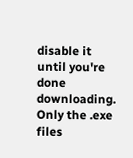disable it until you're done downloading. Only the .exe files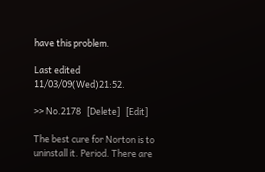have this problem.

Last edited 11/03/09(Wed)21:52.

>> No.2178   [Delete]   [Edit]

The best cure for Norton is to uninstall it. Period. There are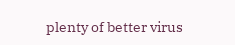plenty of better virus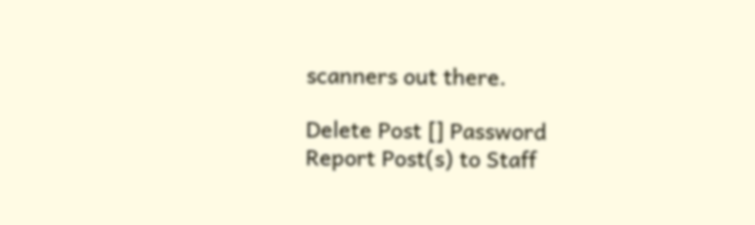scanners out there.

Delete Post [] Password
Report Post(s) to Staff